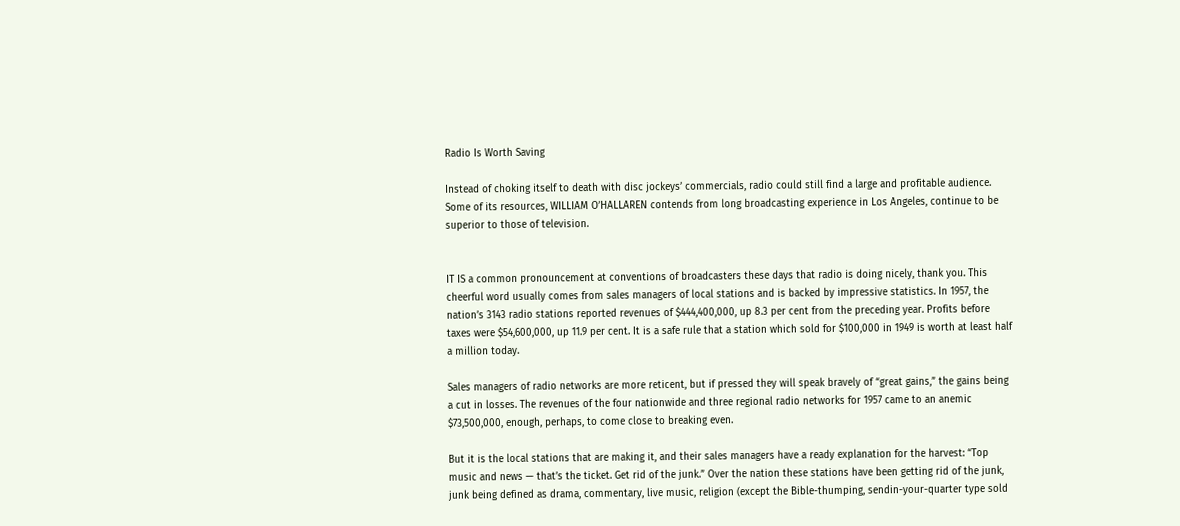Radio Is Worth Saving

Instead of choking itself to death with disc jockeys’ commercials, radio could still find a large and profitable audience. Some of its resources, WILLIAM O’HALLAREN contends from long broadcasting experience in Los Angeles, continue to be superior to those of television.


IT IS a common pronouncement at conventions of broadcasters these days that radio is doing nicely, thank you. This cheerful word usually comes from sales managers of local stations and is backed by impressive statistics. In 1957, the nation’s 3143 radio stations reported revenues of $444,400,000, up 8.3 per cent from the preceding year. Profits before taxes were $54,600,000, up 11.9 per cent. It is a safe rule that a station which sold for $100,000 in 1949 is worth at least half a million today.

Sales managers of radio networks are more reticent, but if pressed they will speak bravely of “great gains,” the gains being a cut in losses. The revenues of the four nationwide and three regional radio networks for 1957 came to an anemic $73,500,000, enough, perhaps, to come close to breaking even.

But it is the local stations that are making it, and their sales managers have a ready explanation for the harvest: “Top music and news — that’s the ticket. Get rid of the junk.” Over the nation these stations have been getting rid of the junk, junk being defined as drama, commentary, live music, religion (except the Bible-thumping, sendin-your-quarter type sold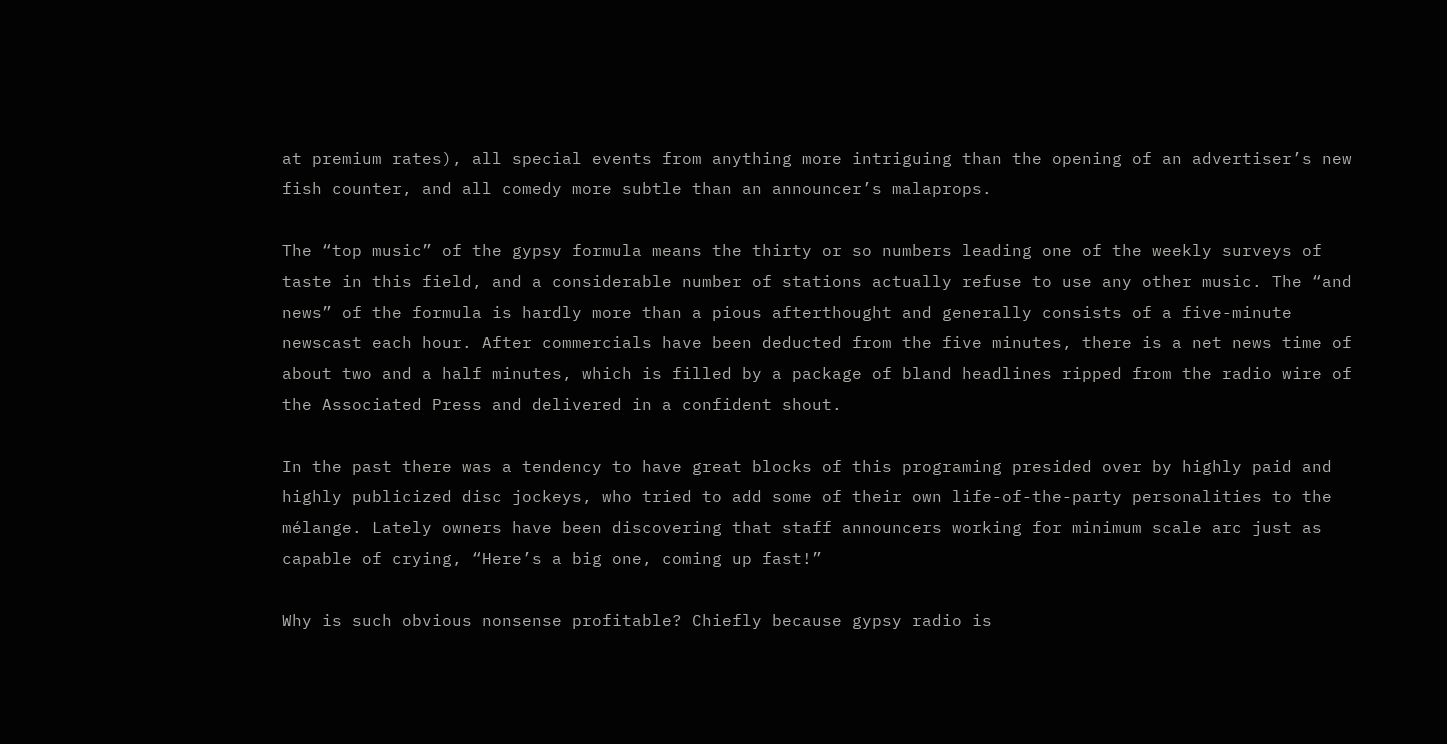at premium rates), all special events from anything more intriguing than the opening of an advertiser’s new fish counter, and all comedy more subtle than an announcer’s malaprops.

The “top music” of the gypsy formula means the thirty or so numbers leading one of the weekly surveys of taste in this field, and a considerable number of stations actually refuse to use any other music. The “and news” of the formula is hardly more than a pious afterthought and generally consists of a five-minute newscast each hour. After commercials have been deducted from the five minutes, there is a net news time of about two and a half minutes, which is filled by a package of bland headlines ripped from the radio wire of the Associated Press and delivered in a confident shout.

In the past there was a tendency to have great blocks of this programing presided over by highly paid and highly publicized disc jockeys, who tried to add some of their own life-of-the-party personalities to the mélange. Lately owners have been discovering that staff announcers working for minimum scale arc just as capable of crying, “Here’s a big one, coming up fast!”

Why is such obvious nonsense profitable? Chiefly because gypsy radio is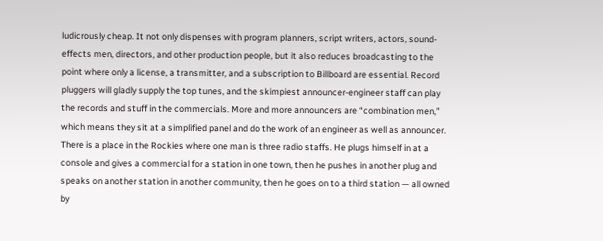ludicrously cheap. It not only dispenses with program planners, script writers, actors, sound-effects men, directors, and other production people, but it also reduces broadcasting to the point where only a license, a transmitter, and a subscription to Billboard are essential. Record pluggers will gladly supply the top tunes, and the skimpiest announcer-engineer staff can play the records and stuff in the commercials. More and more announcers are “combination men,” which means they sit at a simplified panel and do the work of an engineer as well as announcer. There is a place in the Rockies where one man is three radio staffs. He plugs himself in at a console and gives a commercial for a station in one town, then he pushes in another plug and speaks on another station in another community, then he goes on to a third station — all owned by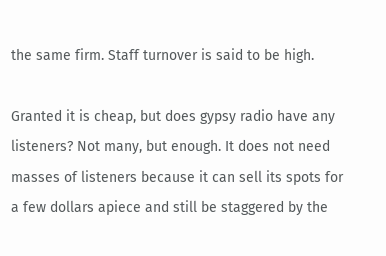the same firm. Staff turnover is said to be high.

Granted it is cheap, but does gypsy radio have any listeners? Not many, but enough. It does not need masses of listeners because it can sell its spots for a few dollars apiece and still be staggered by the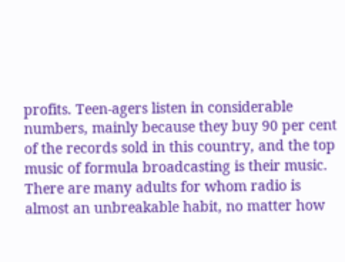profits. Teen-agers listen in considerable numbers, mainly because they buy 90 per cent of the records sold in this country, and the top music of formula broadcasting is their music. There are many adults for whom radio is almost an unbreakable habit, no matter how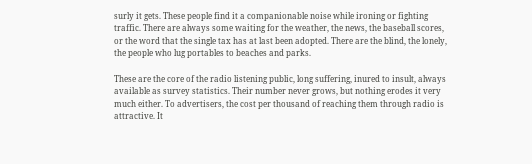surly it gets. These people find it a companionable noise while ironing or fighting traffic. There are always some waiting for the weather, the news, the baseball scores, or the word that the single tax has at last been adopted. There are the blind, the lonely, the people who lug portables to beaches and parks.

These are the core of the radio listening public, long suffering, inured to insult, always available as survey statistics. Their number never grows, but nothing erodes it very much either. To advertisers, the cost per thousand of reaching them through radio is attractive. It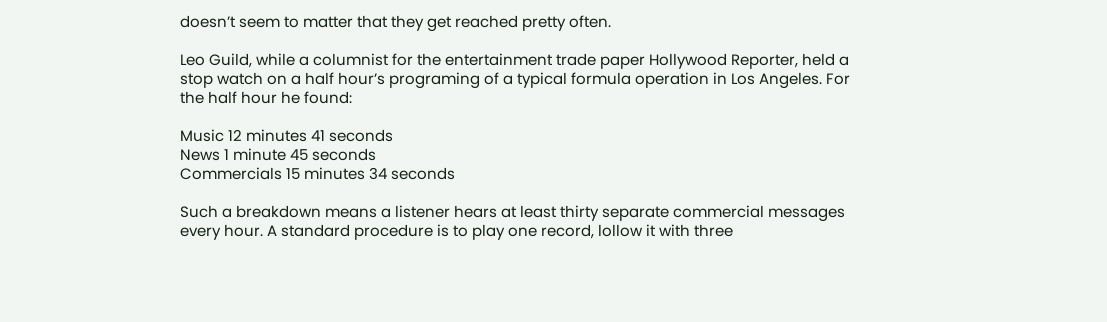doesn’t seem to matter that they get reached pretty often.

Leo Guild, while a columnist for the entertainment trade paper Hollywood Reporter, held a stop watch on a half hour’s programing of a typical formula operation in Los Angeles. For the half hour he found:

Music 12 minutes 41 seconds
News 1 minute 45 seconds
Commercials 15 minutes 34 seconds

Such a breakdown means a listener hears at least thirty separate commercial messages every hour. A standard procedure is to play one record, lollow it with three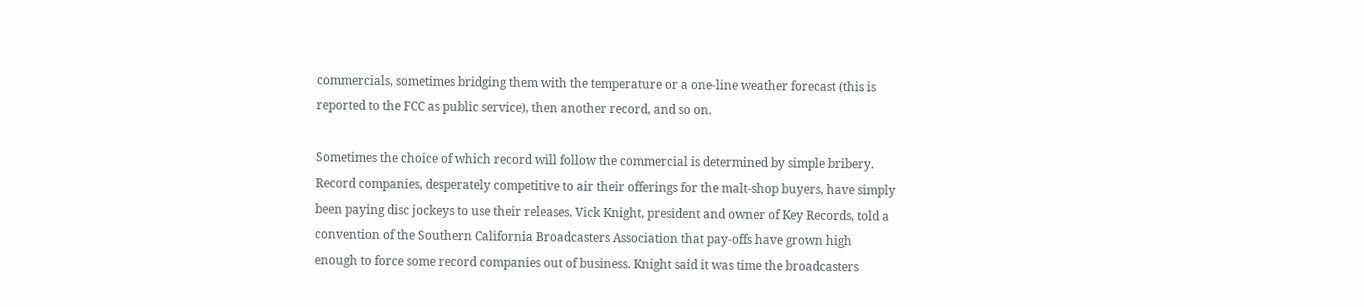commercials, sometimes bridging them with the temperature or a one-line weather forecast (this is reported to the FCC as public service), then another record, and so on.

Sometimes the choice of which record will follow the commercial is determined by simple bribery. Record companies, desperately competitive to air their offerings for the malt-shop buyers, have simply been paying disc jockeys to use their releases. Vick Knight, president and owner of Key Records, told a convention of the Southern California Broadcasters Association that pay-offs have grown high enough to force some record companies out of business. Knight said it was time the broadcasters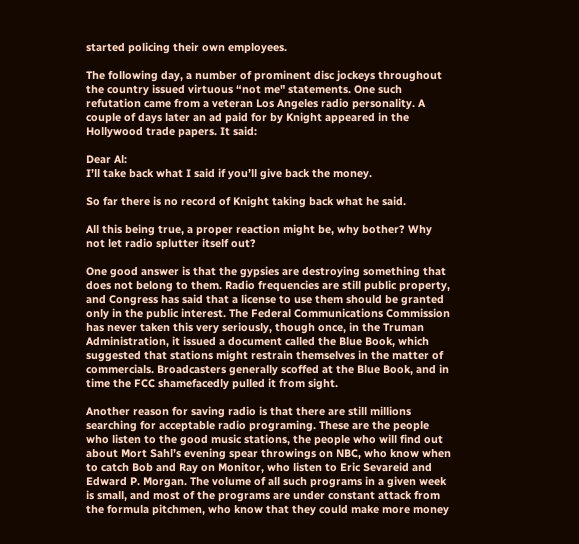started policing their own employees.

The following day, a number of prominent disc jockeys throughout the country issued virtuous “not me" statements. One such refutation came from a veteran Los Angeles radio personality. A couple of days later an ad paid for by Knight appeared in the Hollywood trade papers. It said:

Dear Al:
I’ll take back what I said if you’ll give back the money.

So far there is no record of Knight taking back what he said.

All this being true, a proper reaction might be, why bother? Why not let radio splutter itself out?

One good answer is that the gypsies are destroying something that does not belong to them. Radio frequencies are still public property, and Congress has said that a license to use them should be granted only in the public interest. The Federal Communications Commission has never taken this very seriously, though once, in the Truman Administration, it issued a document called the Blue Book, which suggested that stations might restrain themselves in the matter of commercials. Broadcasters generally scoffed at the Blue Book, and in time the FCC shamefacedly pulled it from sight.

Another reason for saving radio is that there are still millions searching for acceptable radio programing. These are the people who listen to the good music stations, the people who will find out about Mort Sahl’s evening spear throwings on NBC, who know when to catch Bob and Ray on Monitor, who listen to Eric Sevareid and Edward P. Morgan. The volume of all such programs in a given week is small, and most of the programs are under constant attack from the formula pitchmen, who know that they could make more money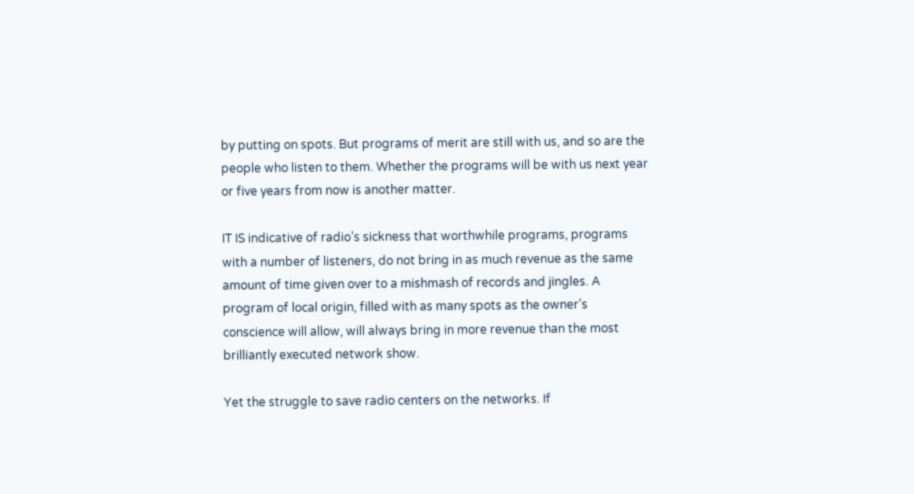by putting on spots. But programs of merit are still with us, and so are the people who listen to them. Whether the programs will be with us next year or five years from now is another matter.

IT IS indicative of radio’s sickness that worthwhile programs, programs with a number of listeners, do not bring in as much revenue as the same amount of time given over to a mishmash of records and jingles. A program of local origin, filled with as many spots as the owner’s conscience will allow, will always bring in more revenue than the most brilliantly executed network show.

Yet the struggle to save radio centers on the networks. If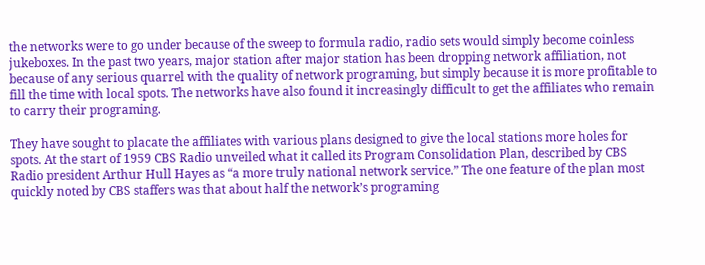the networks were to go under because of the sweep to formula radio, radio sets would simply become coinless jukeboxes. In the past two years, major station after major station has been dropping network affiliation, not because of any serious quarrel with the quality of network programing, but simply because it is more profitable to fill the time with local spots. The networks have also found it increasingly difficult to get the affiliates who remain to carry their programing.

They have sought to placate the affiliates with various plans designed to give the local stations more holes for spots. At the start of 1959 CBS Radio unveiled what it called its Program Consolidation Plan, described by CBS Radio president Arthur Hull Hayes as “a more truly national network service.” The one feature of the plan most quickly noted by CBS staffers was that about half the network’s programing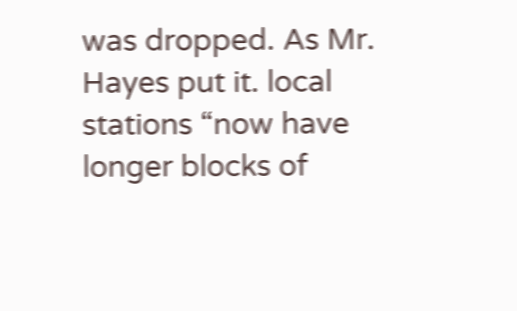was dropped. As Mr. Hayes put it. local stations “now have longer blocks of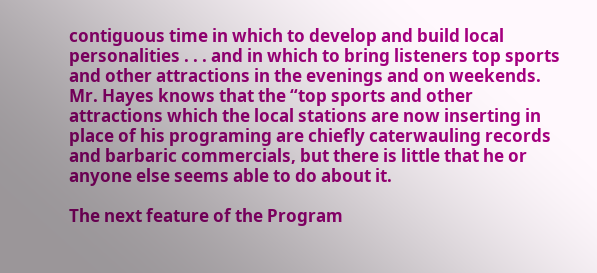contiguous time in which to develop and build local personalities . . . and in which to bring listeners top sports and other attractions in the evenings and on weekends. Mr. Hayes knows that the “top sports and other attractions which the local stations are now inserting in place of his programing are chiefly caterwauling records and barbaric commercials, but there is little that he or anyone else seems able to do about it.

The next feature of the Program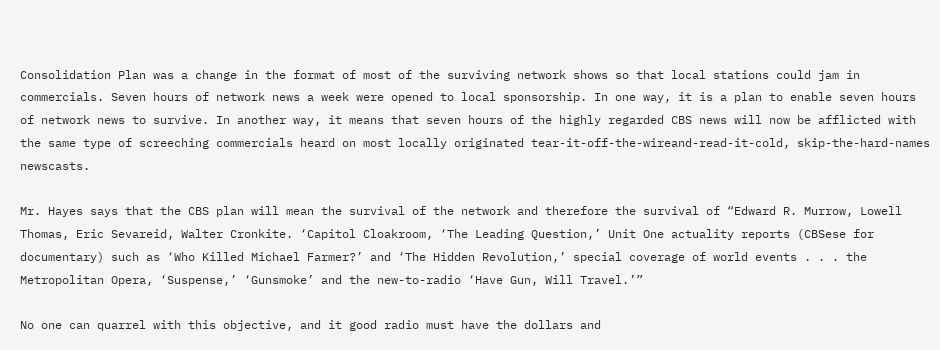Consolidation Plan was a change in the format of most of the surviving network shows so that local stations could jam in commercials. Seven hours of network news a week were opened to local sponsorship. In one way, it is a plan to enable seven hours of network news to survive. In another way, it means that seven hours of the highly regarded CBS news will now be afflicted with the same type of screeching commercials heard on most locally originated tear-it-off-the-wireand-read-it-cold, skip-the-hard-names newscasts.

Mr. Hayes says that the CBS plan will mean the survival of the network and therefore the survival of “Edward R. Murrow, Lowell Thomas, Eric Sevareid, Walter Cronkite. ‘Capitol Cloakroom, ‘The Leading Question,’ Unit One actuality reports (CBSese for documentary) such as ‘Who Killed Michael Farmer?’ and ‘The Hidden Revolution,’ special coverage of world events . . . the Metropolitan Opera, ‘Suspense,’ ‘Gunsmoke’ and the new-to-radio ‘Have Gun, Will Travel.’”

No one can quarrel with this objective, and it good radio must have the dollars and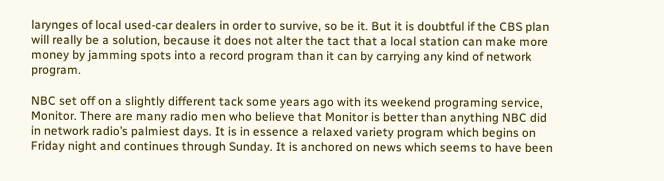larynges of local used-car dealers in order to survive, so be it. But it is doubtful if the CBS plan will really be a solution, because it does not alter the tact that a local station can make more money by jamming spots into a record program than it can by carrying any kind of network program.

NBC set off on a slightly different tack some years ago with its weekend programing service, Monitor. There are many radio men who believe that Monitor is better than anything NBC did in network radio’s palmiest days. It is in essence a relaxed variety program which begins on Friday night and continues through Sunday. It is anchored on news which seems to have been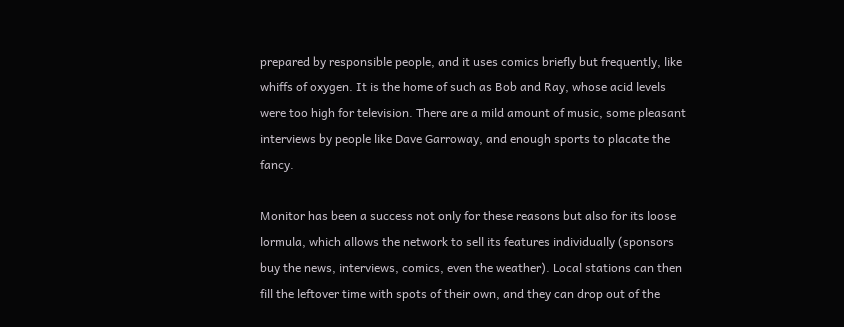prepared by responsible people, and it uses comics briefly but frequently, like whiffs of oxygen. It is the home of such as Bob and Ray, whose acid levels were too high for television. There are a mild amount of music, some pleasant interviews by people like Dave Garroway, and enough sports to placate the fancy.

Monitor has been a success not only for these reasons but also for its loose lormula, which allows the network to sell its features individually (sponsors buy the news, interviews, comics, even the weather). Local stations can then fill the leftover time with spots of their own, and they can drop out of the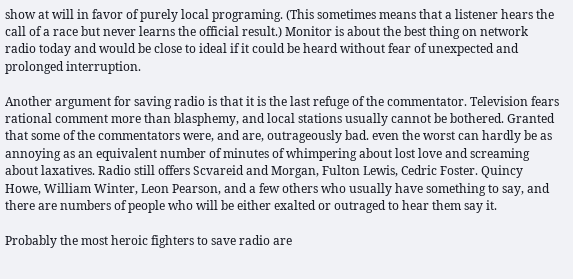show at will in favor of purely local programing. (This sometimes means that a listener hears the call of a race but never learns the official result.) Monitor is about the best thing on network radio today and would be close to ideal if it could be heard without fear of unexpected and prolonged interruption.

Another argument for saving radio is that it is the last refuge of the commentator. Television fears rational comment more than blasphemy, and local stations usually cannot be bothered. Granted that some of the commentators were, and are, outrageously bad. even the worst can hardly be as annoying as an equivalent number of minutes of whimpering about lost love and screaming about laxatives. Radio still offers Scvareid and Morgan, Fulton Lewis, Cedric Foster. Quincy Howe, William Winter, Leon Pearson, and a few others who usually have something to say, and there are numbers of people who will be either exalted or outraged to hear them say it.

Probably the most heroic fighters to save radio are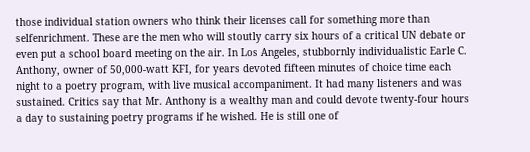those individual station owners who think their licenses call for something more than selfenrichment. These are the men who will stoutly carry six hours of a critical UN debate or even put a school board meeting on the air. In Los Angeles, stubbornly individualistic Earle C. Anthony, owner of 50,000-watt KFI, for years devoted fifteen minutes of choice time each night to a poetry program, with live musical accompaniment. It had many listeners and was sustained. Critics say that Mr. Anthony is a wealthy man and could devote twenty-four hours a day to sustaining poetry programs if he wished. He is still one of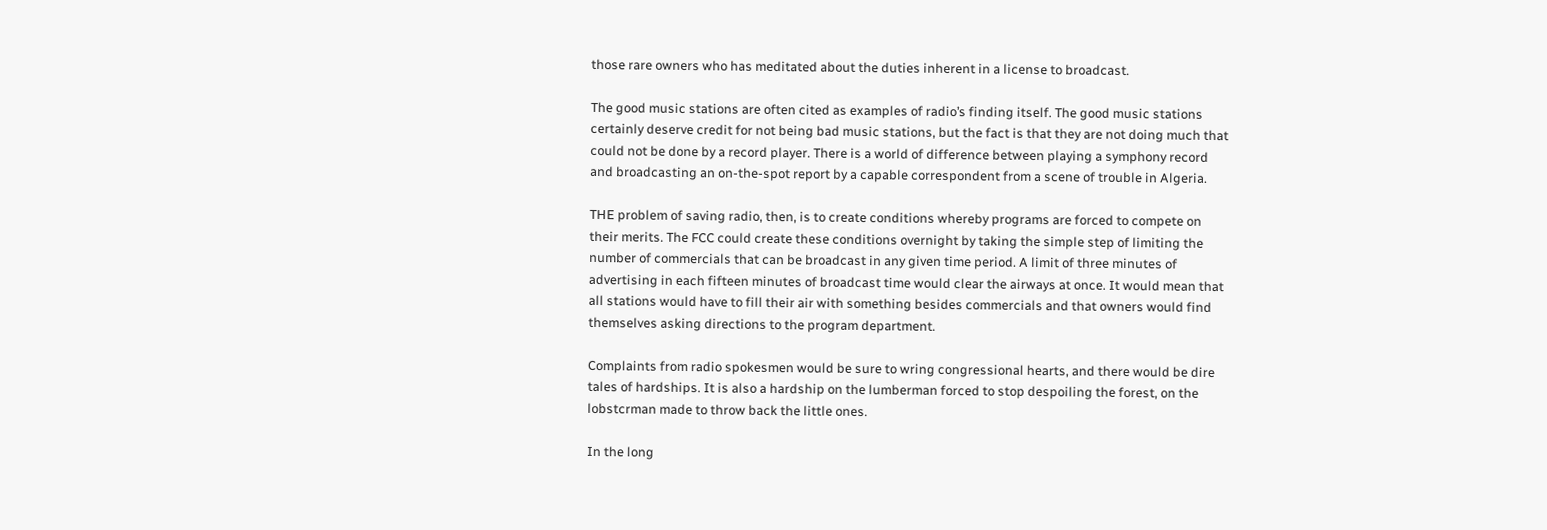those rare owners who has meditated about the duties inherent in a license to broadcast.

The good music stations are often cited as examples of radio’s finding itself. The good music stations certainly deserve credit for not being bad music stations, but the fact is that they are not doing much that could not be done by a record player. There is a world of difference between playing a symphony record and broadcasting an on-the-spot report by a capable correspondent from a scene of trouble in Algeria.

THE problem of saving radio, then, is to create conditions whereby programs are forced to compete on their merits. The FCC could create these conditions overnight by taking the simple step of limiting the number of commercials that can be broadcast in any given time period. A limit of three minutes of advertising in each fifteen minutes of broadcast time would clear the airways at once. It would mean that all stations would have to fill their air with something besides commercials and that owners would find themselves asking directions to the program department.

Complaints from radio spokesmen would be sure to wring congressional hearts, and there would be dire tales of hardships. It is also a hardship on the lumberman forced to stop despoiling the forest, on the lobstcrman made to throw back the little ones.

In the long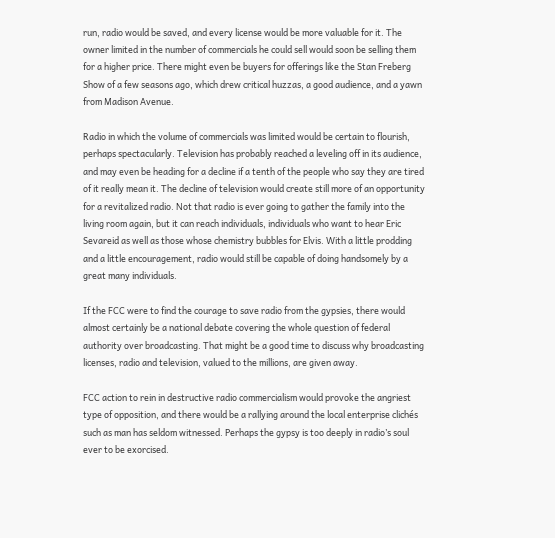run, radio would be saved, and every license would be more valuable for it. The owner limited in the number of commercials he could sell would soon be selling them for a higher price. There might even be buyers for offerings like the Stan Freberg Show of a few seasons ago, which drew critical huzzas, a good audience, and a yawn from Madison Avenue.

Radio in which the volume of commercials was limited would be certain to flourish, perhaps spectacularly. Television has probably reached a leveling off in its audience, and may even be heading for a decline if a tenth of the people who say they are tired of it really mean it. The decline of television would create still more of an opportunity for a revitalized radio. Not that radio is ever going to gather the family into the living room again, but it can reach individuals, individuals who want to hear Eric Sevareid as well as those whose chemistry bubbles for Elvis. With a little prodding and a little encouragement, radio would still be capable of doing handsomely by a great many individuals.

If the FCC were to find the courage to save radio from the gypsies, there would almost certainly be a national debate covering the whole question of federal authority over broadcasting. That might be a good time to discuss why broadcasting licenses, radio and television, valued to the millions, are given away.

FCC action to rein in destructive radio commercialism would provoke the angriest type of opposition, and there would be a rallying around the local enterprise clichés such as man has seldom witnessed. Perhaps the gypsy is too deeply in radio’s soul ever to be exorcised.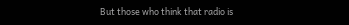But those who think that radio is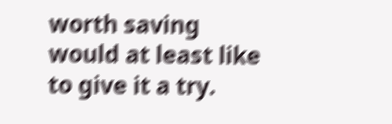worth saving would at least like to give it a try.